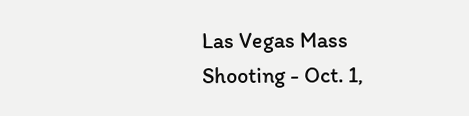Las Vegas Mass Shooting - Oct. 1,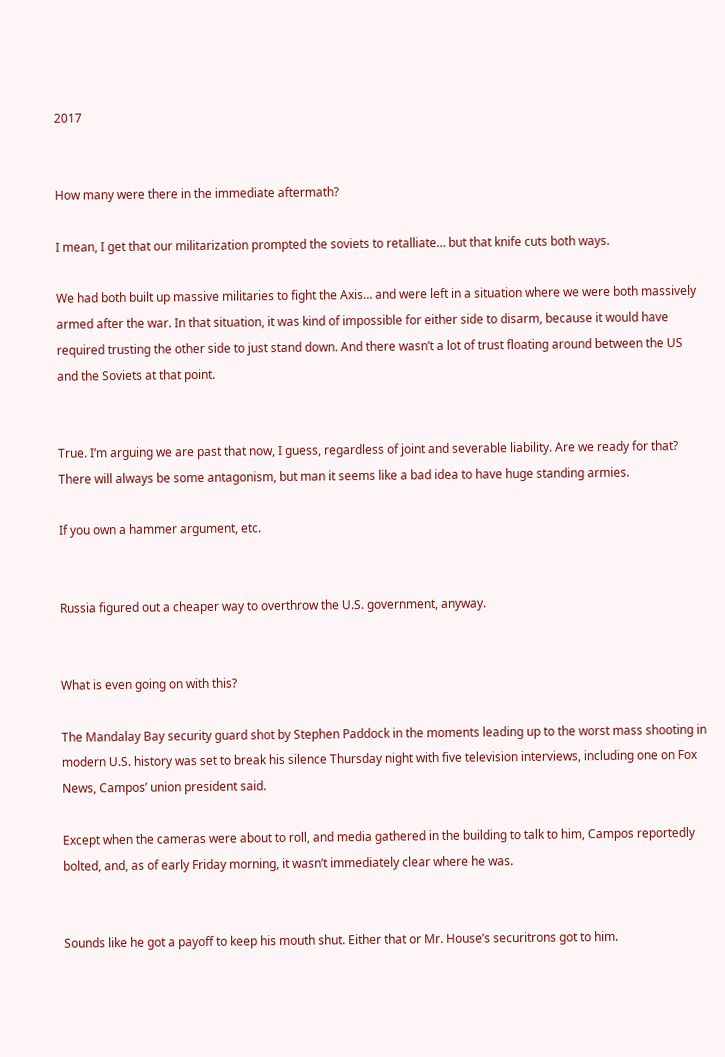2017


How many were there in the immediate aftermath?

I mean, I get that our militarization prompted the soviets to retalliate… but that knife cuts both ways.

We had both built up massive militaries to fight the Axis… and were left in a situation where we were both massively armed after the war. In that situation, it was kind of impossible for either side to disarm, because it would have required trusting the other side to just stand down. And there wasn’t a lot of trust floating around between the US and the Soviets at that point.


True. I’m arguing we are past that now, I guess, regardless of joint and severable liability. Are we ready for that? There will always be some antagonism, but man it seems like a bad idea to have huge standing armies.

If you own a hammer argument, etc.


Russia figured out a cheaper way to overthrow the U.S. government, anyway.


What is even going on with this?

The Mandalay Bay security guard shot by Stephen Paddock in the moments leading up to the worst mass shooting in modern U.S. history was set to break his silence Thursday night with five television interviews, including one on Fox News, Campos’ union president said.

Except when the cameras were about to roll, and media gathered in the building to talk to him, Campos reportedly bolted, and, as of early Friday morning, it wasn’t immediately clear where he was.


Sounds like he got a payoff to keep his mouth shut. Either that or Mr. House’s securitrons got to him.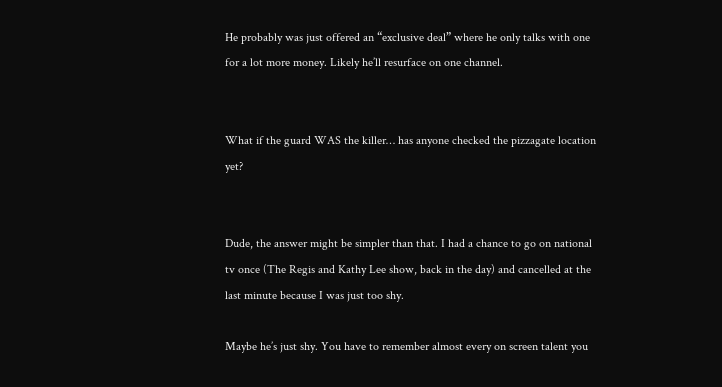He probably was just offered an “exclusive deal” where he only talks with one for a lot more money. Likely he’ll resurface on one channel.


What if the guard WAS the killer… has anyone checked the pizzagate location yet?


Dude, the answer might be simpler than that. I had a chance to go on national tv once (The Regis and Kathy Lee show, back in the day) and cancelled at the last minute because I was just too shy.

Maybe he’s just shy. You have to remember almost every on screen talent you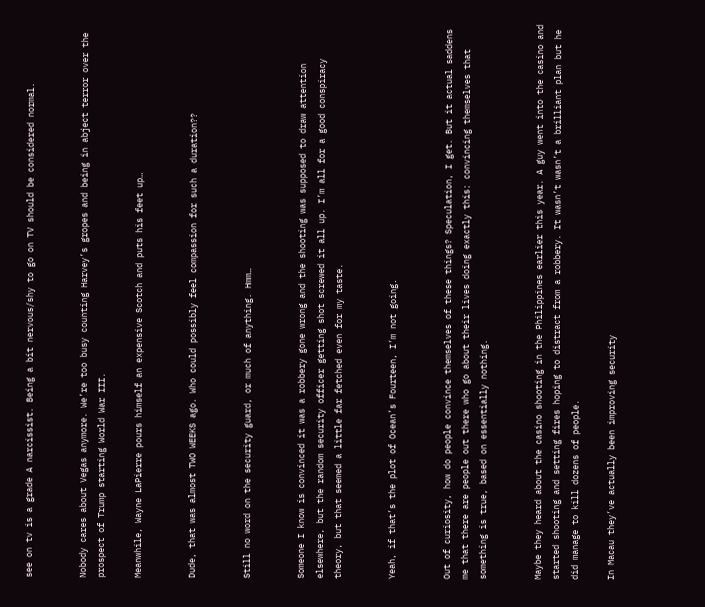see on tv is a grade A narcissist. Being a bit nervous/shy to go on TV should be considered normal.


Nobody cares about Vegas anymore. We’re too busy counting Harvey’s gropes and being in abject terror over the prospect of Trump starting World War III.

Meanwhile, Wayne LaPierre pours himself an expensive Scotch and puts his feet up…


Dude, that was almost TWO WEEKS ago. Who could possibly feel compassion for such a duration??


Still no word on the security guard, or much of anything. Hmm…


Someone I know is convinced it was a robbery gone wrong and the shooting was supposed to draw attention elsewhere, but the random security officer getting shot screwed it all up. I’m all for a good conspiracy theory, but that seemed a little far fetched even for my taste.


Yeah, if that’s the plot of Ocean’s Fourteen, I’m not going.


Out of curiosity, how do people convince themselves of these things? Speculation, I get. But it actual saddens me that there are people out there who go about their lives doing exactly this: convincing themselves that something is true, based on essentially nothing.


Maybe they heard about the casino shooting in the Philippines earlier this year. A guy went into the casino and started shooting and setting fires hoping to distract from a robbery. It wasn’t wasn’t a brilliant plan but he did manage to kill dozens of people.

In Macau they’ve actually been improving security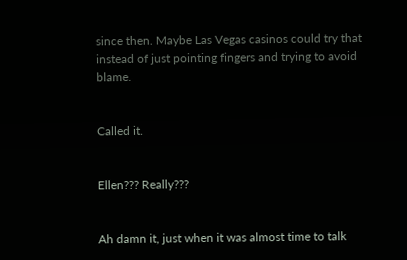since then. Maybe Las Vegas casinos could try that instead of just pointing fingers and trying to avoid blame.


Called it.


Ellen??? Really???


Ah damn it, just when it was almost time to talk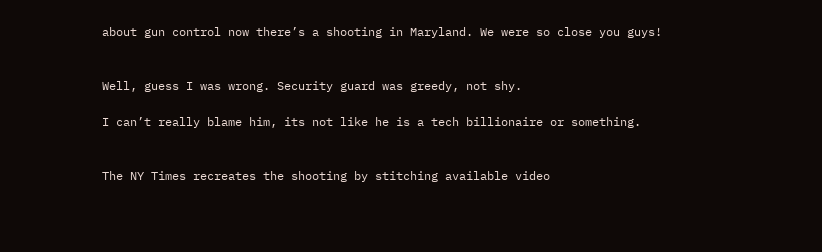about gun control now there’s a shooting in Maryland. We were so close you guys!


Well, guess I was wrong. Security guard was greedy, not shy.

I can’t really blame him, its not like he is a tech billionaire or something.


The NY Times recreates the shooting by stitching available video